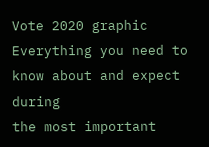Vote 2020 graphic
Everything you need to know about and expect during
the most important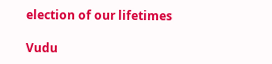election of our lifetimes

Vudu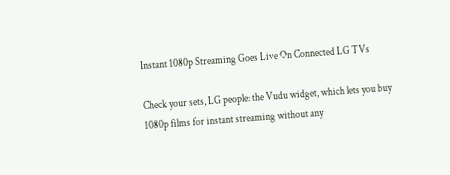Instant 1080p Streaming Goes Live On Connected LG TVs

Check your sets, LG people: the Vudu widget, which lets you buy 1080p films for instant streaming without any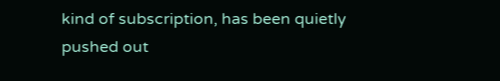kind of subscription, has been quietly pushed out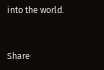into the world.


Share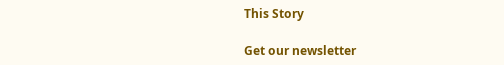This Story

Get our newsletter